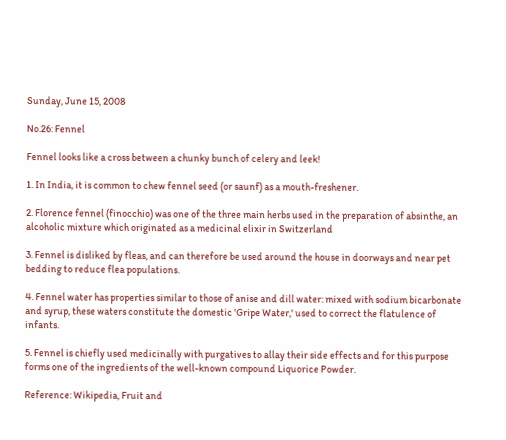Sunday, June 15, 2008

No.26: Fennel

Fennel looks like a cross between a chunky bunch of celery and leek!

1. In India, it is common to chew fennel seed (or saunf) as a mouth-freshener.

2. Florence fennel (finocchio) was one of the three main herbs used in the preparation of absinthe, an alcoholic mixture which originated as a medicinal elixir in Switzerland

3. Fennel is disliked by fleas, and can therefore be used around the house in doorways and near pet bedding to reduce flea populations.

4. Fennel water has properties similar to those of anise and dill water: mixed with sodium bicarbonate and syrup, these waters constitute the domestic 'Gripe Water,' used to correct the flatulence of infants.

5. Fennel is chiefly used medicinally with purgatives to allay their side effects and for this purpose forms one of the ingredients of the well-known compound Liquorice Powder.

Reference: Wikipedia, Fruit and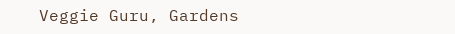Veggie Guru, Gardens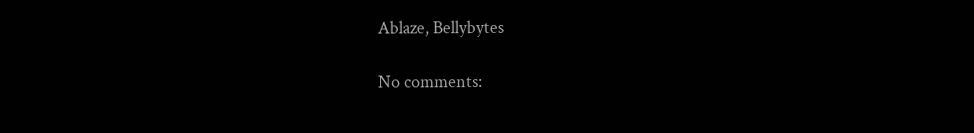Ablaze, Bellybytes

No comments: